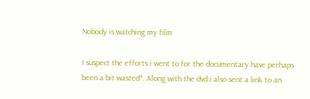Nobody is watching my film

I suspect the efforts i went to for the documentary have perhaps been a bit wasted*. Along with the dvd i also sent a link to an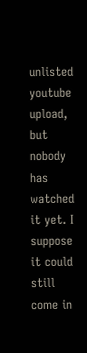unlisted youtube upload, but nobody has watched it yet. I suppose it could still come in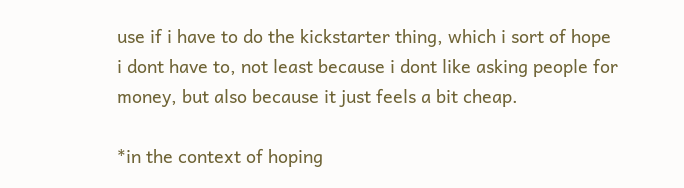use if i have to do the kickstarter thing, which i sort of hope i dont have to, not least because i dont like asking people for money, but also because it just feels a bit cheap.

*in the context of hoping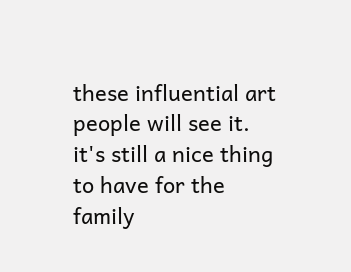these influential art people will see it. it's still a nice thing to have for the family